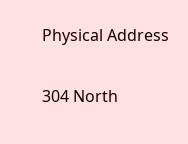Physical Address

304 North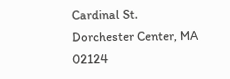Cardinal St.
Dorchester Center, MA 02124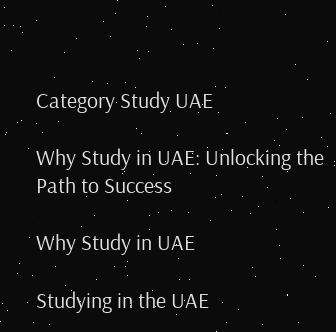Category Study UAE

Why Study in UAE: Unlocking the Path to Success

Why Study in UAE

Studying in the UAE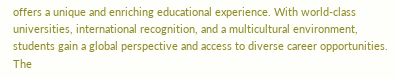offers a unique and enriching educational experience. With world-class universities, international recognition, and a multicultural environment, students gain a global perspective and access to diverse career opportunities. The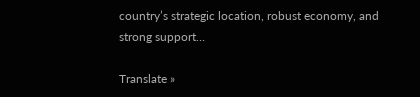country’s strategic location, robust economy, and strong support…

Translate »